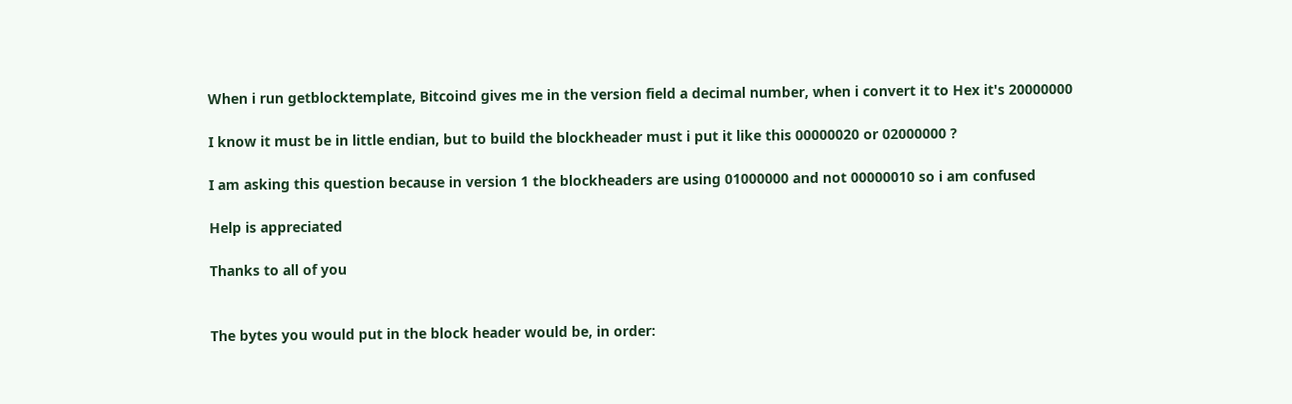When i run getblocktemplate, Bitcoind gives me in the version field a decimal number, when i convert it to Hex it's 20000000

I know it must be in little endian, but to build the blockheader must i put it like this 00000020 or 02000000 ?

I am asking this question because in version 1 the blockheaders are using 01000000 and not 00000010 so i am confused

Help is appreciated

Thanks to all of you


The bytes you would put in the block header would be, in order: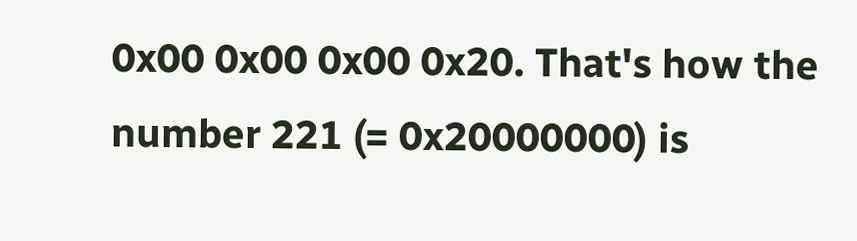0x00 0x00 0x00 0x20. That's how the number 221 (= 0x20000000) is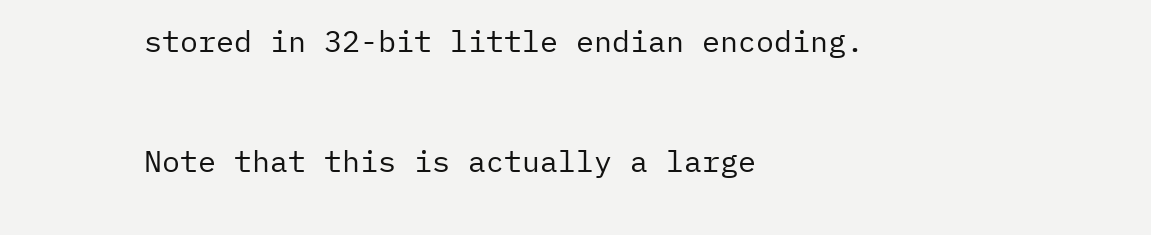stored in 32-bit little endian encoding.

Note that this is actually a large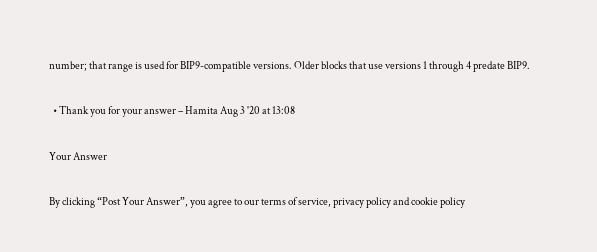number; that range is used for BIP9-compatible versions. Older blocks that use versions 1 through 4 predate BIP9.

  • Thank you for your answer – Hamita Aug 3 '20 at 13:08

Your Answer

By clicking “Post Your Answer”, you agree to our terms of service, privacy policy and cookie policy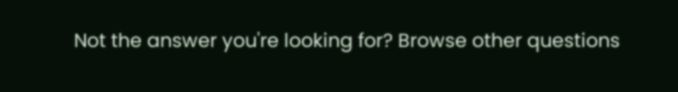Not the answer you're looking for? Browse other questions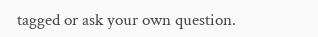tagged or ask your own question.